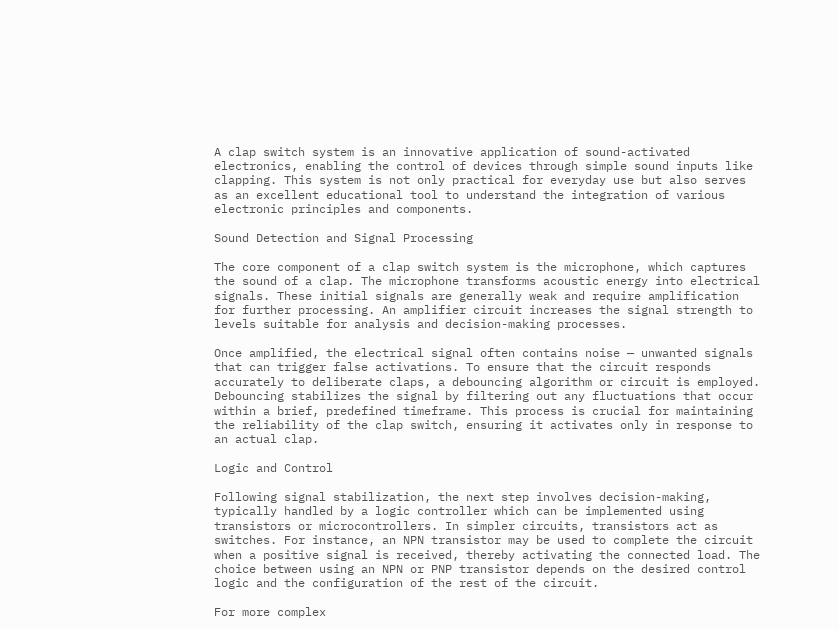A clap switch system is an innovative application of sound-activated electronics, enabling the control of devices through simple sound inputs like clapping. This system is not only practical for everyday use but also serves as an excellent educational tool to understand the integration of various electronic principles and components.

Sound Detection and Signal Processing

The core component of a clap switch system is the microphone, which captures the sound of a clap. The microphone transforms acoustic energy into electrical signals. These initial signals are generally weak and require amplification for further processing. An amplifier circuit increases the signal strength to levels suitable for analysis and decision-making processes.

Once amplified, the electrical signal often contains noise — unwanted signals that can trigger false activations. To ensure that the circuit responds accurately to deliberate claps, a debouncing algorithm or circuit is employed. Debouncing stabilizes the signal by filtering out any fluctuations that occur within a brief, predefined timeframe. This process is crucial for maintaining the reliability of the clap switch, ensuring it activates only in response to an actual clap.

Logic and Control

Following signal stabilization, the next step involves decision-making, typically handled by a logic controller which can be implemented using transistors or microcontrollers. In simpler circuits, transistors act as switches. For instance, an NPN transistor may be used to complete the circuit when a positive signal is received, thereby activating the connected load. The choice between using an NPN or PNP transistor depends on the desired control logic and the configuration of the rest of the circuit.

For more complex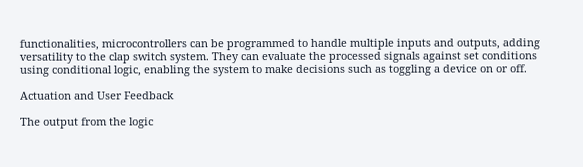functionalities, microcontrollers can be programmed to handle multiple inputs and outputs, adding versatility to the clap switch system. They can evaluate the processed signals against set conditions using conditional logic, enabling the system to make decisions such as toggling a device on or off.

Actuation and User Feedback

The output from the logic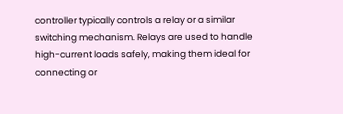controller typically controls a relay or a similar switching mechanism. Relays are used to handle high-current loads safely, making them ideal for connecting or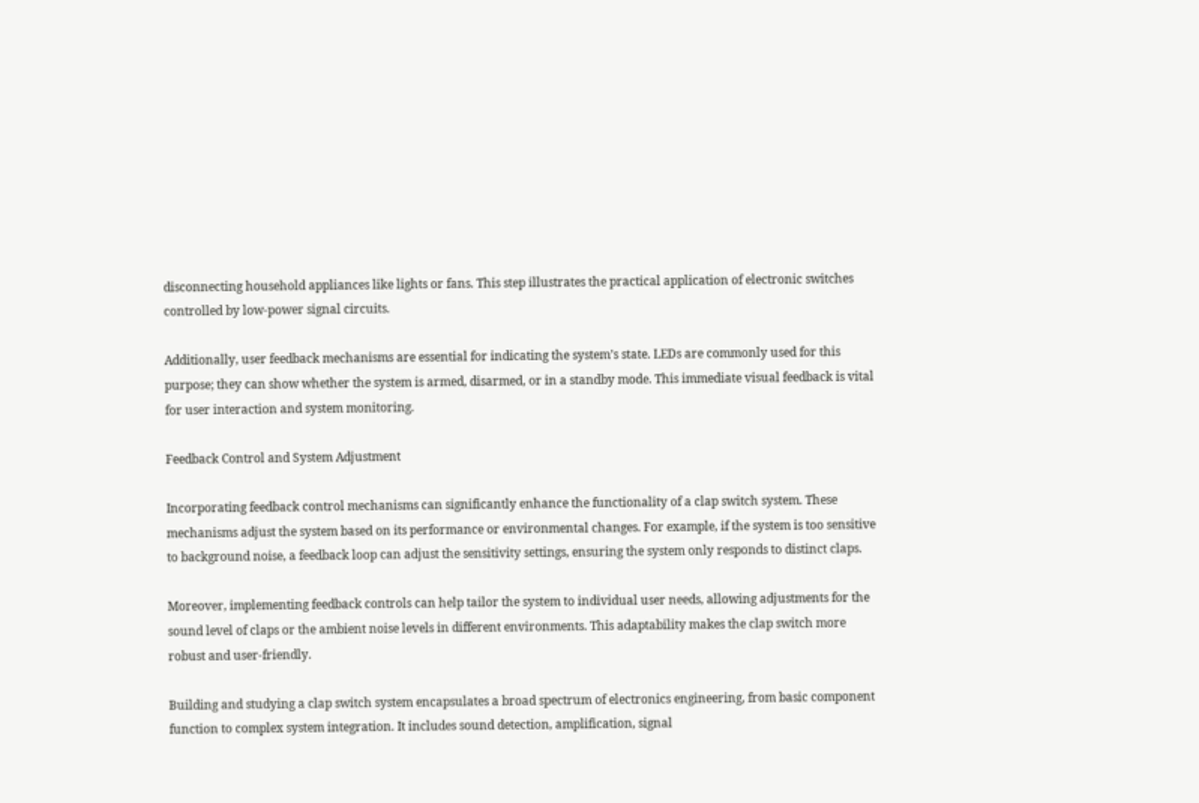disconnecting household appliances like lights or fans. This step illustrates the practical application of electronic switches controlled by low-power signal circuits.

Additionally, user feedback mechanisms are essential for indicating the system’s state. LEDs are commonly used for this purpose; they can show whether the system is armed, disarmed, or in a standby mode. This immediate visual feedback is vital for user interaction and system monitoring.

Feedback Control and System Adjustment

Incorporating feedback control mechanisms can significantly enhance the functionality of a clap switch system. These mechanisms adjust the system based on its performance or environmental changes. For example, if the system is too sensitive to background noise, a feedback loop can adjust the sensitivity settings, ensuring the system only responds to distinct claps.

Moreover, implementing feedback controls can help tailor the system to individual user needs, allowing adjustments for the sound level of claps or the ambient noise levels in different environments. This adaptability makes the clap switch more robust and user-friendly.

Building and studying a clap switch system encapsulates a broad spectrum of electronics engineering, from basic component function to complex system integration. It includes sound detection, amplification, signal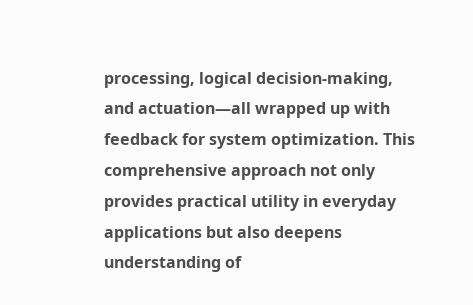processing, logical decision-making, and actuation—all wrapped up with feedback for system optimization. This comprehensive approach not only provides practical utility in everyday applications but also deepens understanding of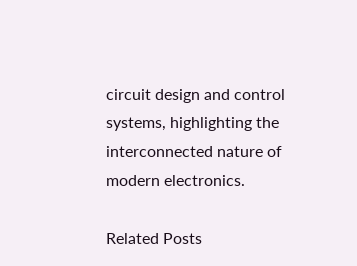circuit design and control systems, highlighting the interconnected nature of modern electronics.

Related Posts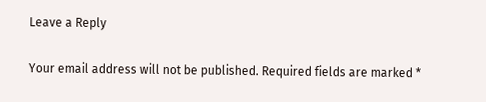Leave a Reply

Your email address will not be published. Required fields are marked *